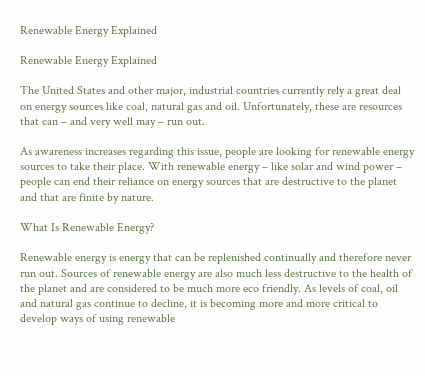Renewable Energy Explained

Renewable Energy Explained

The United States and other major, industrial countries currently rely a great deal on energy sources like coal, natural gas and oil. Unfortunately, these are resources that can – and very well may – run out.

As awareness increases regarding this issue, people are looking for renewable energy sources to take their place. With renewable energy – like solar and wind power – people can end their reliance on energy sources that are destructive to the planet and that are finite by nature.

What Is Renewable Energy?

Renewable energy is energy that can be replenished continually and therefore never run out. Sources of renewable energy are also much less destructive to the health of the planet and are considered to be much more eco friendly. As levels of coal, oil and natural gas continue to decline, it is becoming more and more critical to develop ways of using renewable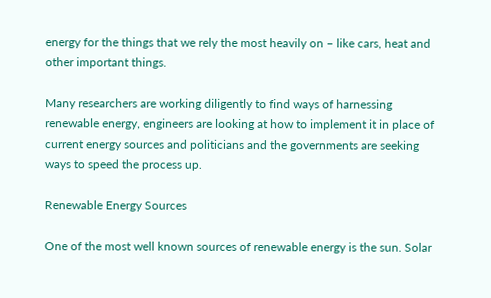energy for the things that we rely the most heavily on – like cars, heat and other important things.

Many researchers are working diligently to find ways of harnessing renewable energy, engineers are looking at how to implement it in place of current energy sources and politicians and the governments are seeking ways to speed the process up.

Renewable Energy Sources

One of the most well known sources of renewable energy is the sun. Solar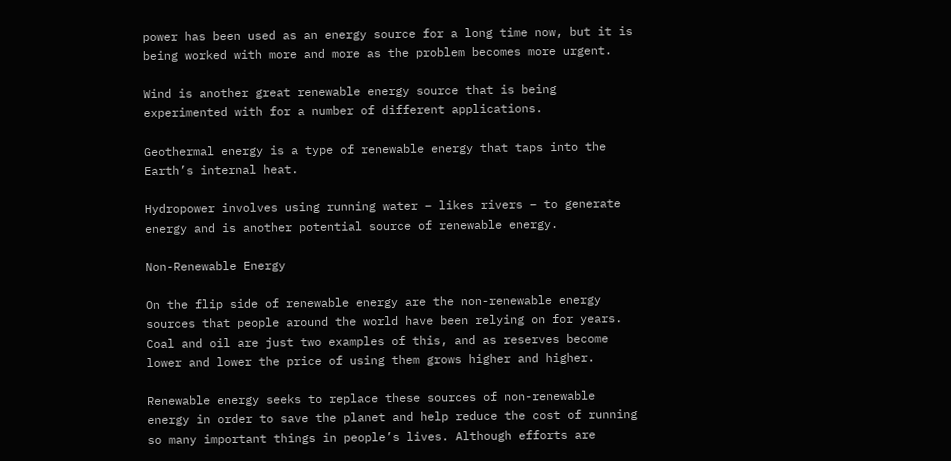power has been used as an energy source for a long time now, but it is being worked with more and more as the problem becomes more urgent.

Wind is another great renewable energy source that is being experimented with for a number of different applications.

Geothermal energy is a type of renewable energy that taps into the Earth’s internal heat.

Hydropower involves using running water – likes rivers – to generate energy and is another potential source of renewable energy.

Non-Renewable Energy

On the flip side of renewable energy are the non-renewable energy sources that people around the world have been relying on for years. Coal and oil are just two examples of this, and as reserves become lower and lower the price of using them grows higher and higher.

Renewable energy seeks to replace these sources of non-renewable energy in order to save the planet and help reduce the cost of running so many important things in people’s lives. Although efforts are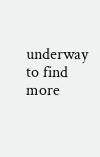underway to find more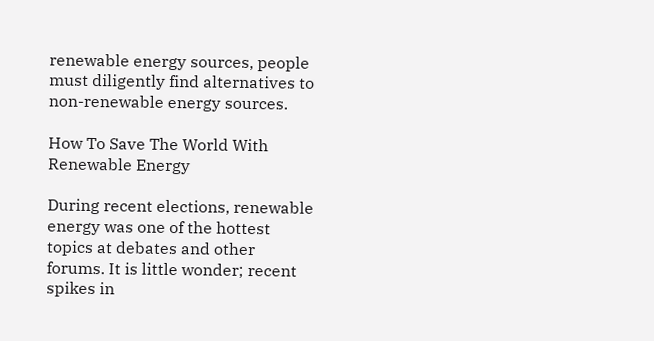renewable energy sources, people must diligently find alternatives to non-renewable energy sources.

How To Save The World With Renewable Energy

During recent elections, renewable energy was one of the hottest topics at debates and other forums. It is little wonder; recent spikes in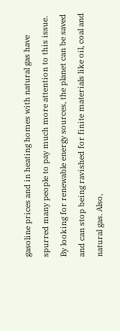gasoline prices and in heating homes with natural gas have spurred many people to pay much more attention to this issue. By looking for renewable energy sources, the planet can be saved and can stop being ravished for finite materials like oil, coal and natural gas. Also,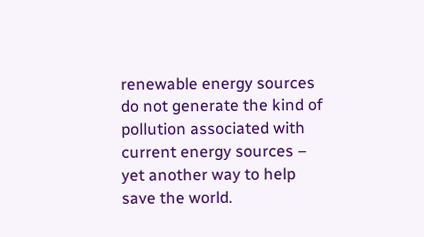renewable energy sources do not generate the kind of pollution associated with current energy sources – yet another way to help save the world.